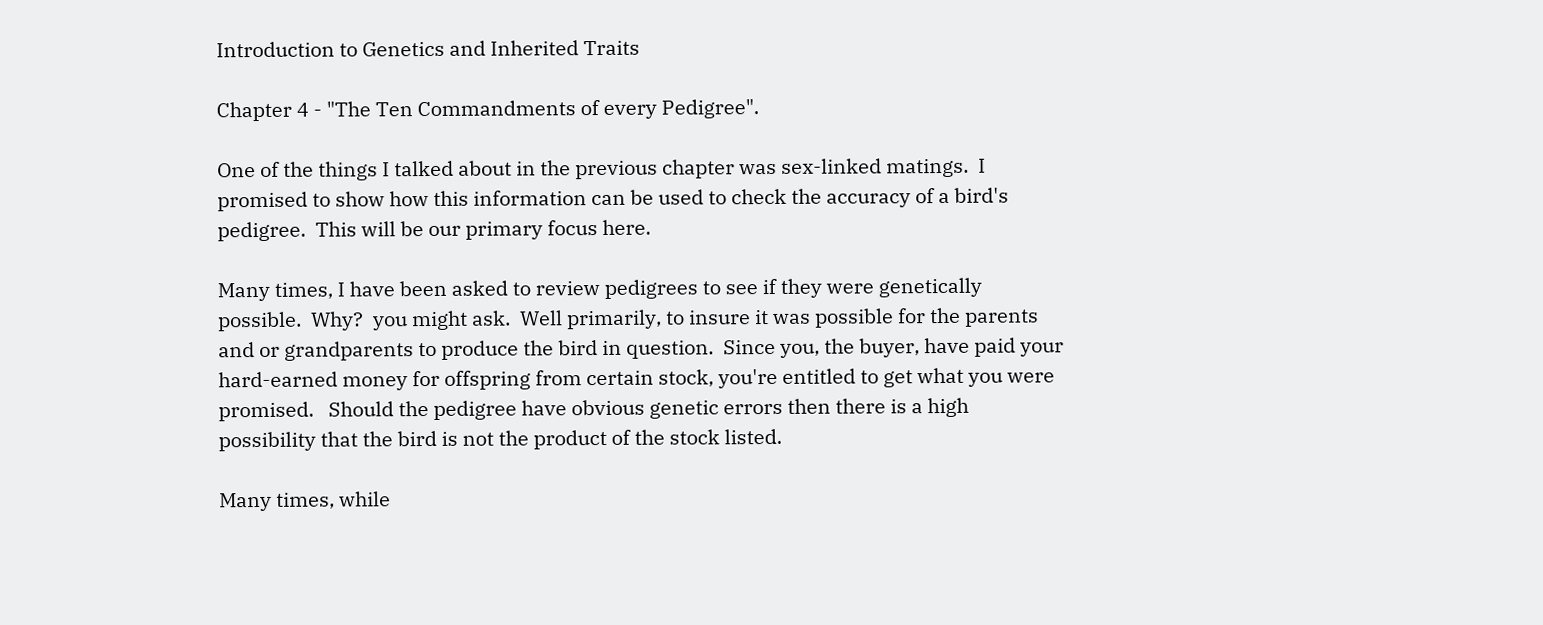Introduction to Genetics and Inherited Traits

Chapter 4 - "The Ten Commandments of every Pedigree".

One of the things I talked about in the previous chapter was sex-linked matings.  I promised to show how this information can be used to check the accuracy of a bird's pedigree.  This will be our primary focus here.

Many times, I have been asked to review pedigrees to see if they were genetically possible.  Why?  you might ask.  Well primarily, to insure it was possible for the parents and or grandparents to produce the bird in question.  Since you, the buyer, have paid your hard-earned money for offspring from certain stock, you're entitled to get what you were promised.   Should the pedigree have obvious genetic errors then there is a high possibility that the bird is not the product of the stock listed.

Many times, while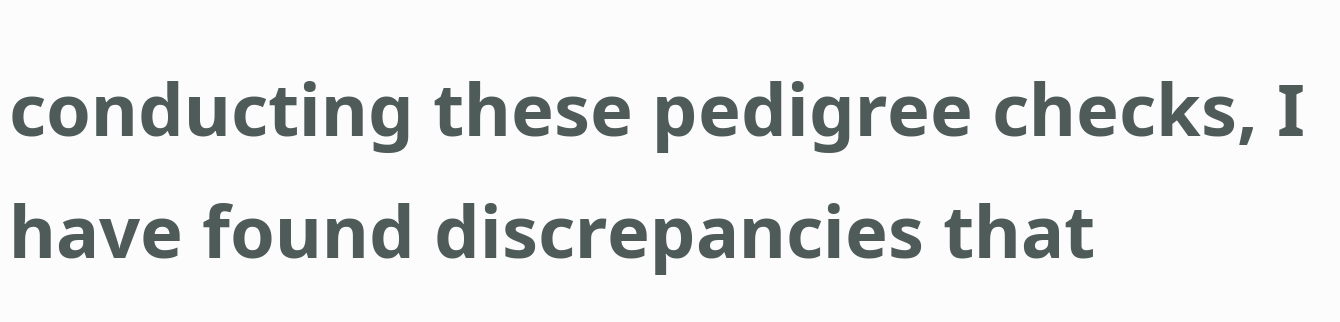conducting these pedigree checks, I have found discrepancies that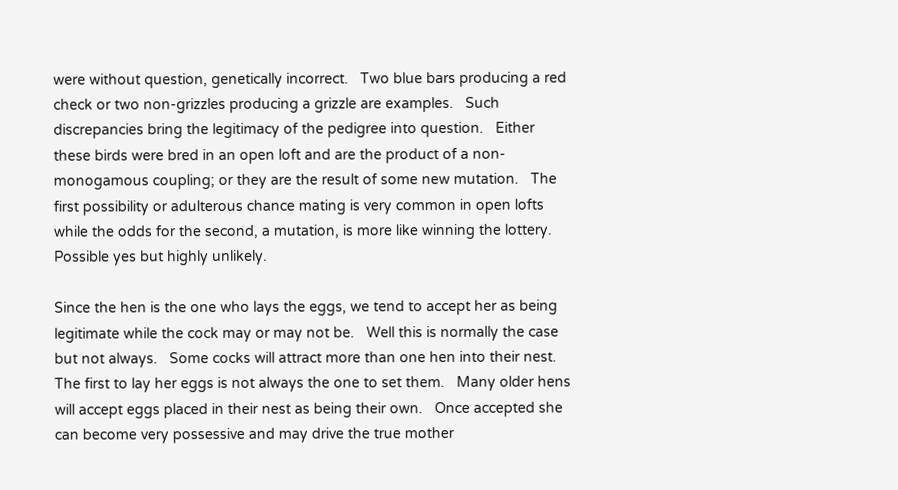were without question, genetically incorrect.   Two blue bars producing a red check or two non-grizzles producing a grizzle are examples.   Such discrepancies bring the legitimacy of the pedigree into question.   Either these birds were bred in an open loft and are the product of a non-monogamous coupling; or they are the result of some new mutation.   The first possibility or adulterous chance mating is very common in open lofts while the odds for the second, a mutation, is more like winning the lottery.   Possible yes but highly unlikely.

Since the hen is the one who lays the eggs, we tend to accept her as being legitimate while the cock may or may not be.   Well this is normally the case but not always.   Some cocks will attract more than one hen into their nest.   The first to lay her eggs is not always the one to set them.   Many older hens will accept eggs placed in their nest as being their own.   Once accepted she can become very possessive and may drive the true mother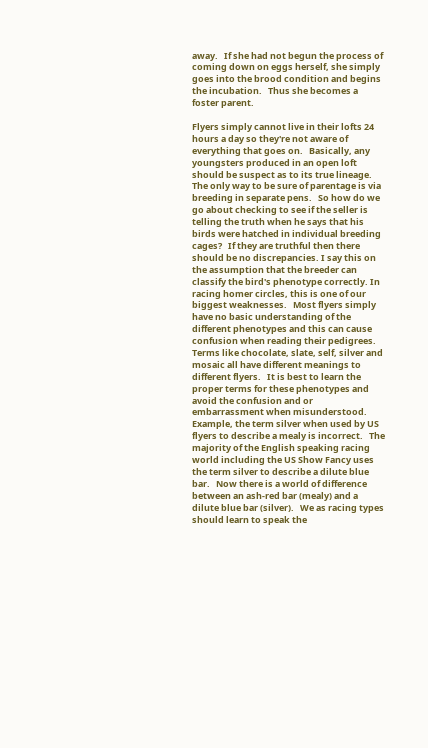away.   If she had not begun the process of coming down on eggs herself, she simply goes into the brood condition and begins the incubation.   Thus she becomes a foster parent.

Flyers simply cannot live in their lofts 24 hours a day so they're not aware of everything that goes on.   Basically, any youngsters produced in an open loft should be suspect as to its true lineage.   The only way to be sure of parentage is via breeding in separate pens.   So how do we go about checking to see if the seller is telling the truth when he says that his birds were hatched in individual breeding cages?   If they are truthful then there should be no discrepancies. I say this on the assumption that the breeder can classify the bird's phenotype correctly. In racing homer circles, this is one of our biggest weaknesses.   Most flyers simply have no basic understanding of the different phenotypes and this can cause confusion when reading their pedigrees.   Terms like chocolate, slate, self, silver and mosaic all have different meanings to different flyers.   It is best to learn the proper terms for these phenotypes and avoid the confusion and or embarrassment when misunderstood.   Example, the term silver when used by US flyers to describe a mealy is incorrect.   The majority of the English speaking racing world including the US Show Fancy uses the term silver to describe a dilute blue bar.   Now there is a world of difference between an ash-red bar (mealy) and a dilute blue bar (silver).   We as racing types should learn to speak the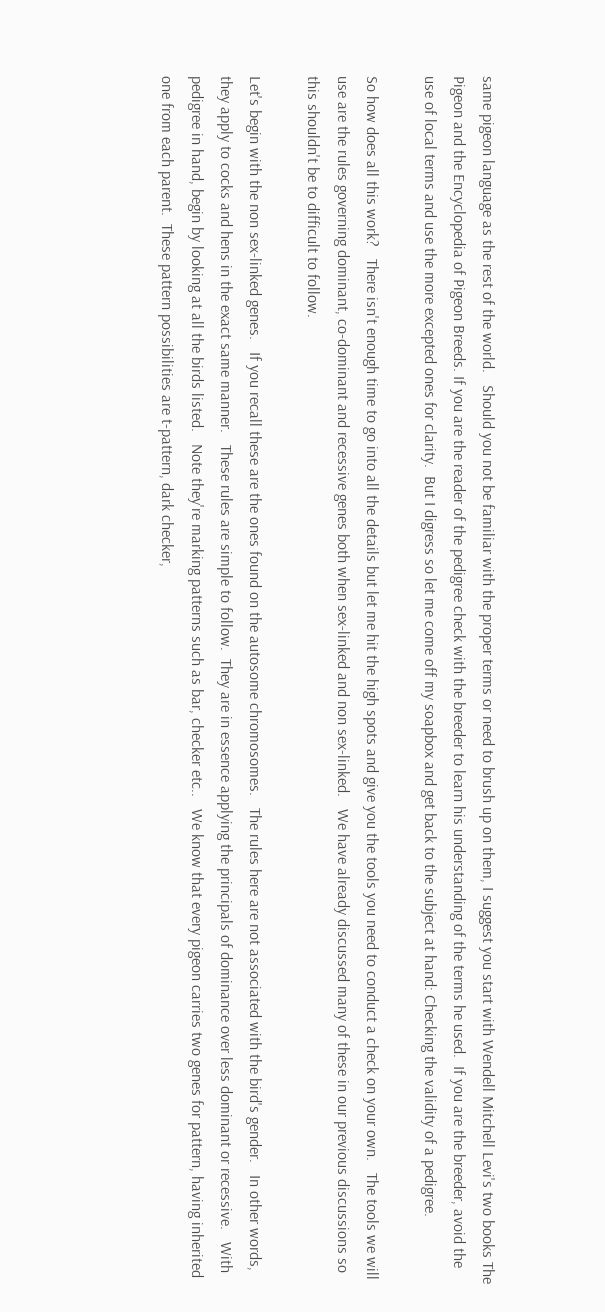same pigeon language as the rest of the world.   Should you not be familiar with the proper terms or need to brush up on them, I suggest you start with Wendell Mitchell Levi's two books The Pigeon and the Encyclopedia of Pigeon Breeds. If you are the reader of the pedigree check with the breeder to learn his understanding of the terms he used.  If you are the breeder, avoid the use of local terms and use the more excepted ones for clarity.  But I digress so let me come off my soapbox and get back to the subject at hand: Checking the validity of a pedigree.

So how does all this work?   There isn't enough time to go into all the details but let me hit the high spots and give you the tools you need to conduct a check on your own.   The tools we will use are the rules governing dominant, co-dominant and recessive genes both when sex-linked and non sex-linked.   We have already discussed many of these in our previous discussions so this shouldn't be to difficult to follow.

Let's begin with the non sex-linked genes.   If you recall these are the ones found on the autosome chromosomes.   The rules here are not associated with the bird's gender.   In other words, they apply to cocks and hens in the exact same manner.   These rules are simple to follow.  They are in essence applying the principals of dominance over less dominant or recessive.   With pedigree in hand, begin by looking at all the birds listed.   Note they're marking patterns such as bar, checker etc..   We know that every pigeon carries two genes for pattern, having inherited one from each parent.  These pattern possibilities are t-pattern, dark checker,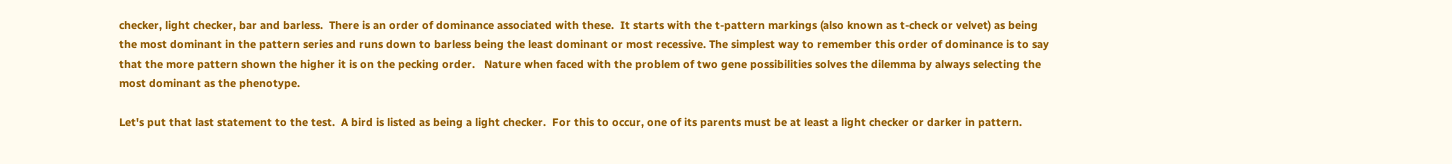checker, light checker, bar and barless.  There is an order of dominance associated with these.  It starts with the t-pattern markings (also known as t-check or velvet) as being the most dominant in the pattern series and runs down to barless being the least dominant or most recessive. The simplest way to remember this order of dominance is to say that the more pattern shown the higher it is on the pecking order.   Nature when faced with the problem of two gene possibilities solves the dilemma by always selecting the most dominant as the phenotype.

Let's put that last statement to the test.  A bird is listed as being a light checker.  For this to occur, one of its parents must be at least a light checker or darker in pattern.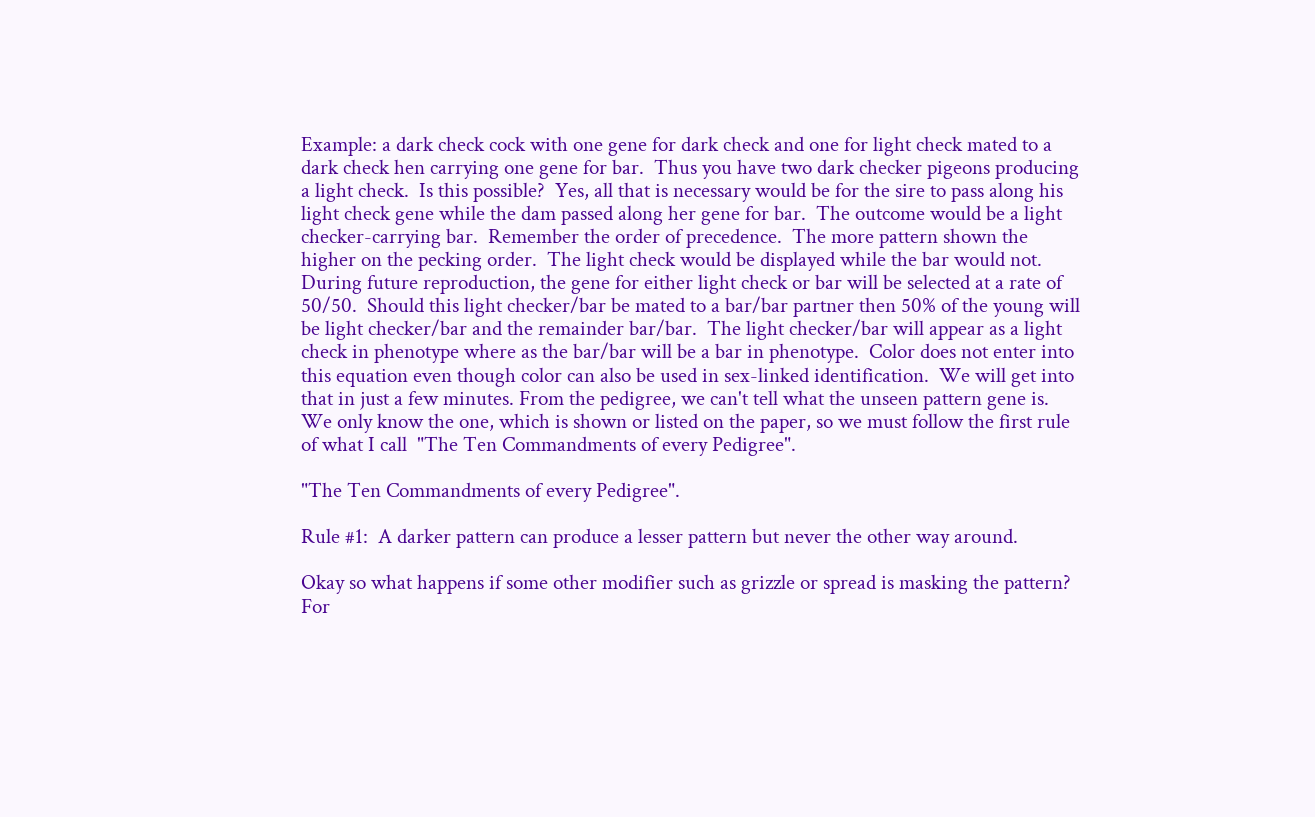Example: a dark check cock with one gene for dark check and one for light check mated to a dark check hen carrying one gene for bar.  Thus you have two dark checker pigeons producing a light check.  Is this possible?  Yes, all that is necessary would be for the sire to pass along his light check gene while the dam passed along her gene for bar.  The outcome would be a light checker-carrying bar.  Remember the order of precedence.  The more pattern shown the higher on the pecking order.  The light check would be displayed while the bar would not.  During future reproduction, the gene for either light check or bar will be selected at a rate of 50/50.  Should this light checker/bar be mated to a bar/bar partner then 50% of the young will be light checker/bar and the remainder bar/bar.  The light checker/bar will appear as a light check in phenotype where as the bar/bar will be a bar in phenotype.  Color does not enter into this equation even though color can also be used in sex-linked identification.  We will get into that in just a few minutes. From the pedigree, we can't tell what the unseen pattern gene is.  We only know the one, which is shown or listed on the paper, so we must follow the first rule of what I call  "The Ten Commandments of every Pedigree".

"The Ten Commandments of every Pedigree".

Rule #1:  A darker pattern can produce a lesser pattern but never the other way around.

Okay so what happens if some other modifier such as grizzle or spread is masking the pattern?  For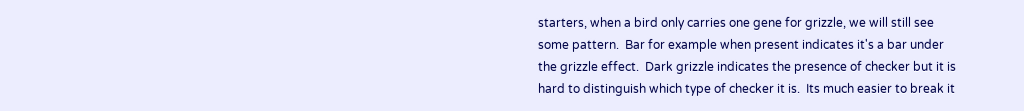starters, when a bird only carries one gene for grizzle, we will still see some pattern.  Bar for example when present indicates it's a bar under the grizzle effect.  Dark grizzle indicates the presence of checker but it is hard to distinguish which type of checker it is.  Its much easier to break it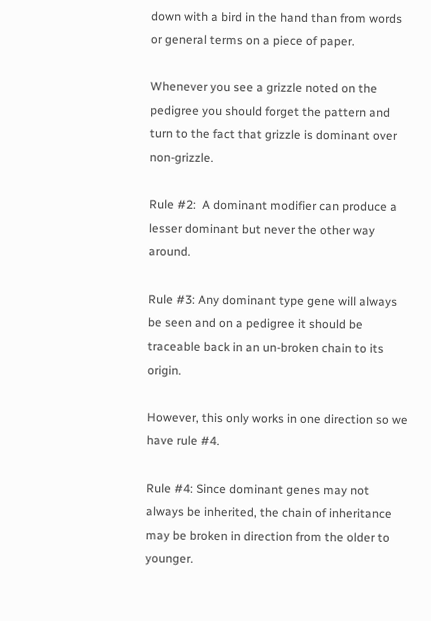down with a bird in the hand than from words or general terms on a piece of paper.

Whenever you see a grizzle noted on the pedigree you should forget the pattern and turn to the fact that grizzle is dominant over non-grizzle.

Rule #2:  A dominant modifier can produce a lesser dominant but never the other way around.

Rule #3: Any dominant type gene will always be seen and on a pedigree it should be traceable back in an un-broken chain to its origin.

However, this only works in one direction so we have rule #4.

Rule #4: Since dominant genes may not always be inherited, the chain of inheritance may be broken in direction from the older to younger.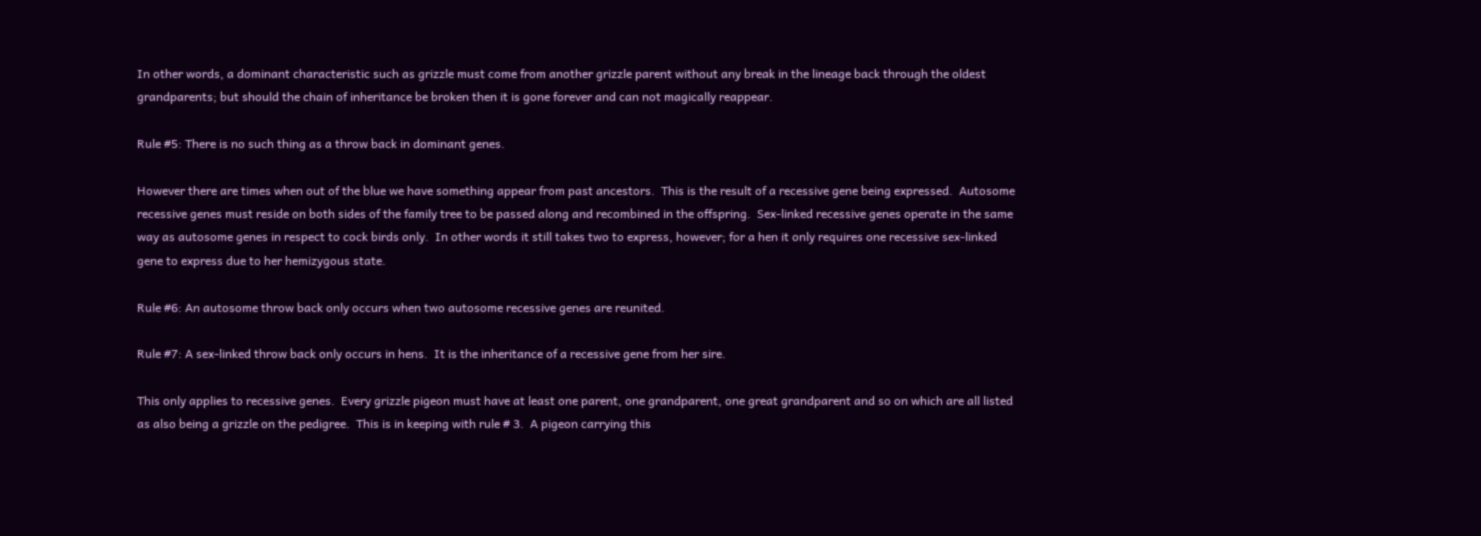In other words, a dominant characteristic such as grizzle must come from another grizzle parent without any break in the lineage back through the oldest grandparents; but should the chain of inheritance be broken then it is gone forever and can not magically reappear.

Rule #5: There is no such thing as a throw back in dominant genes.

However there are times when out of the blue we have something appear from past ancestors.  This is the result of a recessive gene being expressed.  Autosome recessive genes must reside on both sides of the family tree to be passed along and recombined in the offspring.  Sex-linked recessive genes operate in the same way as autosome genes in respect to cock birds only.  In other words it still takes two to express, however; for a hen it only requires one recessive sex-linked gene to express due to her hemizygous state.

Rule #6: An autosome throw back only occurs when two autosome recessive genes are reunited.

Rule #7: A sex-linked throw back only occurs in hens.  It is the inheritance of a recessive gene from her sire.

This only applies to recessive genes.  Every grizzle pigeon must have at least one parent, one grandparent, one great grandparent and so on which are all listed as also being a grizzle on the pedigree.  This is in keeping with rule # 3.  A pigeon carrying this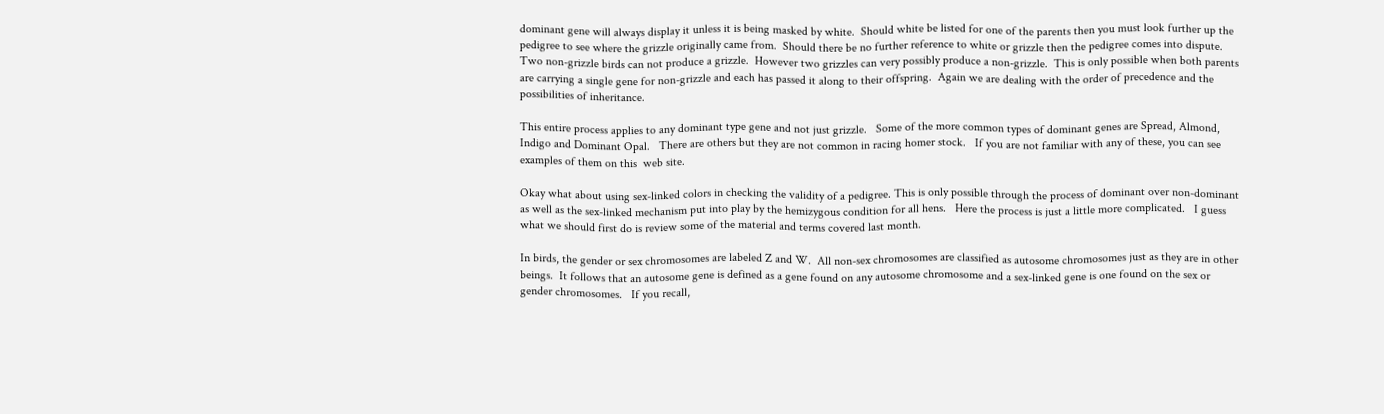dominant gene will always display it unless it is being masked by white.  Should white be listed for one of the parents then you must look further up the pedigree to see where the grizzle originally came from.  Should there be no further reference to white or grizzle then the pedigree comes into dispute.  Two non-grizzle birds can not produce a grizzle.  However two grizzles can very possibly produce a non-grizzle.  This is only possible when both parents are carrying a single gene for non-grizzle and each has passed it along to their offspring.  Again we are dealing with the order of precedence and the possibilities of inheritance.

This entire process applies to any dominant type gene and not just grizzle.   Some of the more common types of dominant genes are Spread, Almond, Indigo and Dominant Opal.   There are others but they are not common in racing homer stock.   If you are not familiar with any of these, you can see examples of them on this  web site.

Okay what about using sex-linked colors in checking the validity of a pedigree. This is only possible through the process of dominant over non-dominant as well as the sex-linked mechanism put into play by the hemizygous condition for all hens.   Here the process is just a little more complicated.   I guess what we should first do is review some of the material and terms covered last month.

In birds, the gender or sex chromosomes are labeled Z and W.  All non-sex chromosomes are classified as autosome chromosomes just as they are in other beings.  It follows that an autosome gene is defined as a gene found on any autosome chromosome and a sex-linked gene is one found on the sex or gender chromosomes.   If you recall,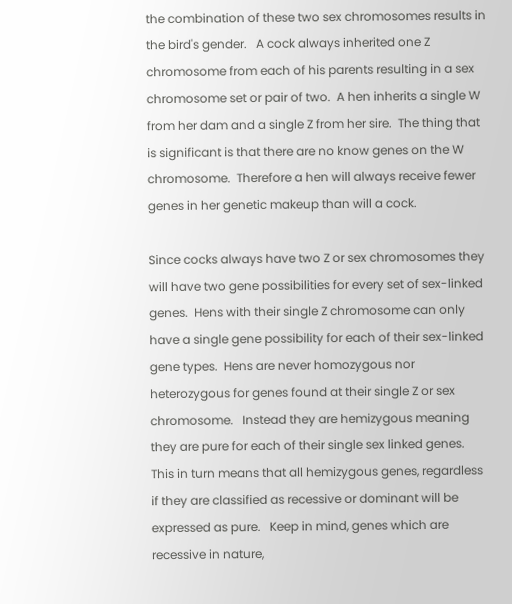the combination of these two sex chromosomes results in the bird's gender.   A cock always inherited one Z chromosome from each of his parents resulting in a sex chromosome set or pair of two.  A hen inherits a single W from her dam and a single Z from her sire.  The thing that is significant is that there are no know genes on the W chromosome.  Therefore a hen will always receive fewer genes in her genetic makeup than will a cock.

Since cocks always have two Z or sex chromosomes they will have two gene possibilities for every set of sex-linked genes.  Hens with their single Z chromosome can only have a single gene possibility for each of their sex-linked gene types.  Hens are never homozygous nor heterozygous for genes found at their single Z or sex chromosome.   Instead they are hemizygous meaning they are pure for each of their single sex linked genes.   This in turn means that all hemizygous genes, regardless if they are classified as recessive or dominant will be expressed as pure.   Keep in mind, genes which are recessive in nature,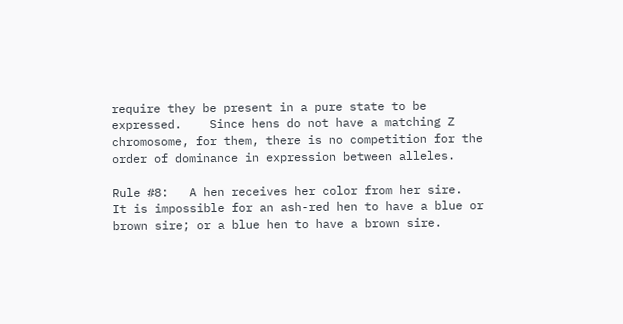require they be present in a pure state to be expressed.    Since hens do not have a matching Z chromosome, for them, there is no competition for the order of dominance in expression between alleles.

Rule #8:   A hen receives her color from her sire.   It is impossible for an ash-red hen to have a blue or brown sire; or a blue hen to have a brown sire.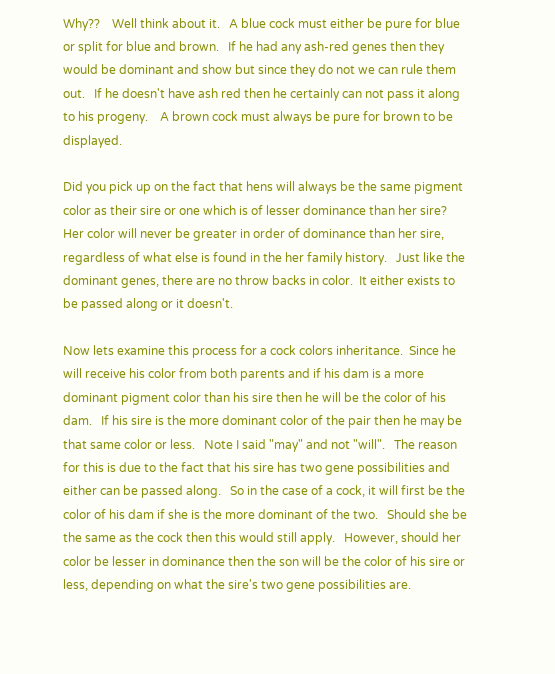Why??    Well think about it.   A blue cock must either be pure for blue or split for blue and brown.   If he had any ash-red genes then they would be dominant and show but since they do not we can rule them out.   If he doesn't have ash red then he certainly can not pass it along to his progeny.    A brown cock must always be pure for brown to be displayed.

Did you pick up on the fact that hens will always be the same pigment color as their sire or one which is of lesser dominance than her sire?   Her color will never be greater in order of dominance than her sire, regardless of what else is found in the her family history.   Just like the dominant genes, there are no throw backs in color.  It either exists to be passed along or it doesn't.

Now lets examine this process for a cock colors inheritance.  Since he will receive his color from both parents and if his dam is a more dominant pigment color than his sire then he will be the color of his dam.   If his sire is the more dominant color of the pair then he may be that same color or less.   Note I said "may" and not "will".   The reason for this is due to the fact that his sire has two gene possibilities and either can be passed along.   So in the case of a cock, it will first be the color of his dam if she is the more dominant of the two.   Should she be the same as the cock then this would still apply.   However, should her color be lesser in dominance then the son will be the color of his sire or less, depending on what the sire's two gene possibilities are.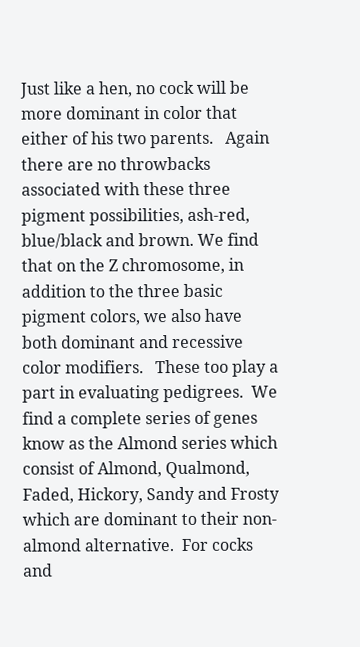Just like a hen, no cock will be more dominant in color that either of his two parents.   Again there are no throwbacks associated with these three pigment possibilities, ash-red, blue/black and brown. We find that on the Z chromosome, in addition to the three basic pigment colors, we also have both dominant and recessive color modifiers.   These too play a part in evaluating pedigrees.  We find a complete series of genes know as the Almond series which consist of Almond, Qualmond, Faded, Hickory, Sandy and Frosty which are dominant to their non-almond alternative.  For cocks and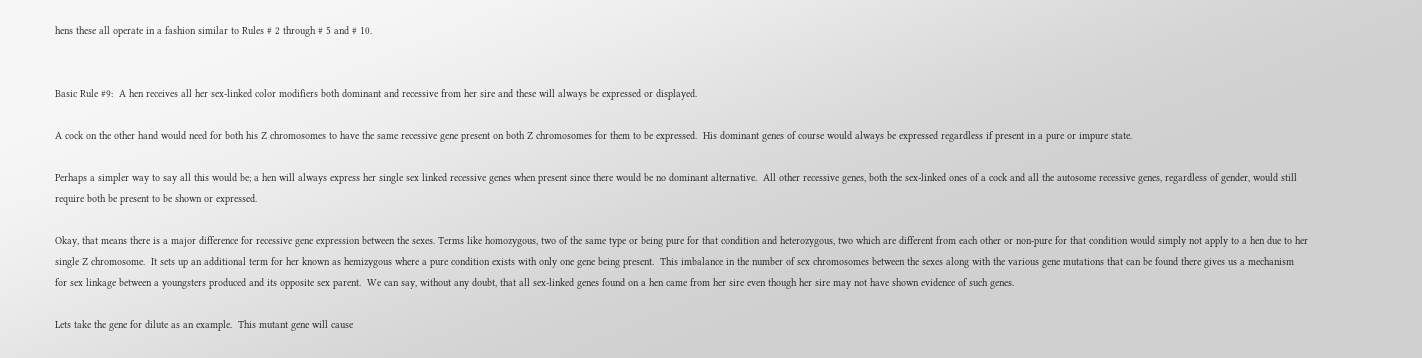hens these all operate in a fashion similar to Rules # 2 through # 5 and # 10.


Basic Rule #9:  A hen receives all her sex-linked color modifiers both dominant and recessive from her sire and these will always be expressed or displayed.

A cock on the other hand would need for both his Z chromosomes to have the same recessive gene present on both Z chromosomes for them to be expressed.  His dominant genes of course would always be expressed regardless if present in a pure or impure state.

Perhaps a simpler way to say all this would be; a hen will always express her single sex linked recessive genes when present since there would be no dominant alternative.  All other recessive genes, both the sex-linked ones of a cock and all the autosome recessive genes, regardless of gender, would still require both be present to be shown or expressed.

Okay, that means there is a major difference for recessive gene expression between the sexes. Terms like homozygous, two of the same type or being pure for that condition and heterozygous, two which are different from each other or non-pure for that condition would simply not apply to a hen due to her single Z chromosome.  It sets up an additional term for her known as hemizygous where a pure condition exists with only one gene being present.  This imbalance in the number of sex chromosomes between the sexes along with the various gene mutations that can be found there gives us a mechanism for sex linkage between a youngsters produced and its opposite sex parent.  We can say, without any doubt, that all sex-linked genes found on a hen came from her sire even though her sire may not have shown evidence of such genes.

Lets take the gene for dilute as an example.  This mutant gene will cause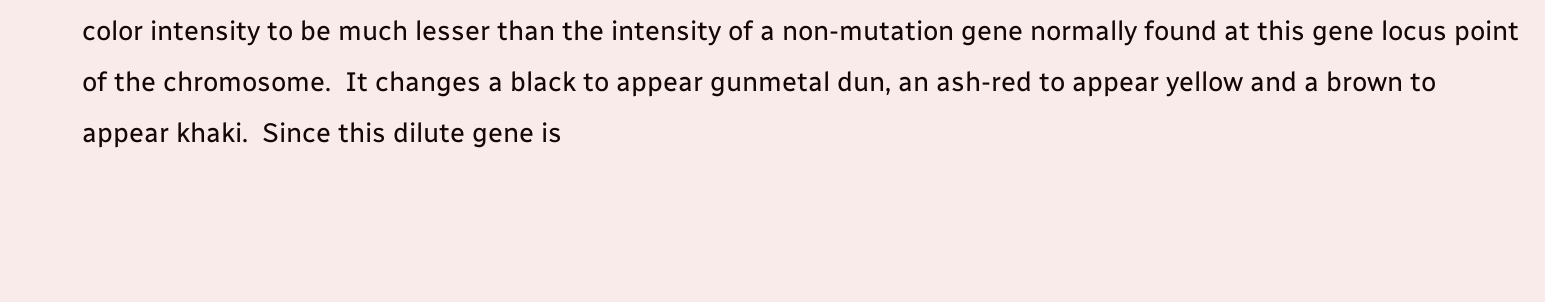color intensity to be much lesser than the intensity of a non-mutation gene normally found at this gene locus point of the chromosome.  It changes a black to appear gunmetal dun, an ash-red to appear yellow and a brown to appear khaki.  Since this dilute gene is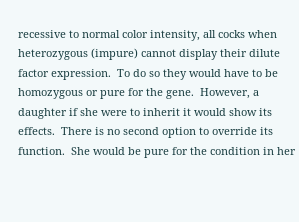recessive to normal color intensity, all cocks when heterozygous (impure) cannot display their dilute factor expression.  To do so they would have to be homozygous or pure for the gene.  However, a daughter if she were to inherit it would show its effects.  There is no second option to override its function.  She would be pure for the condition in her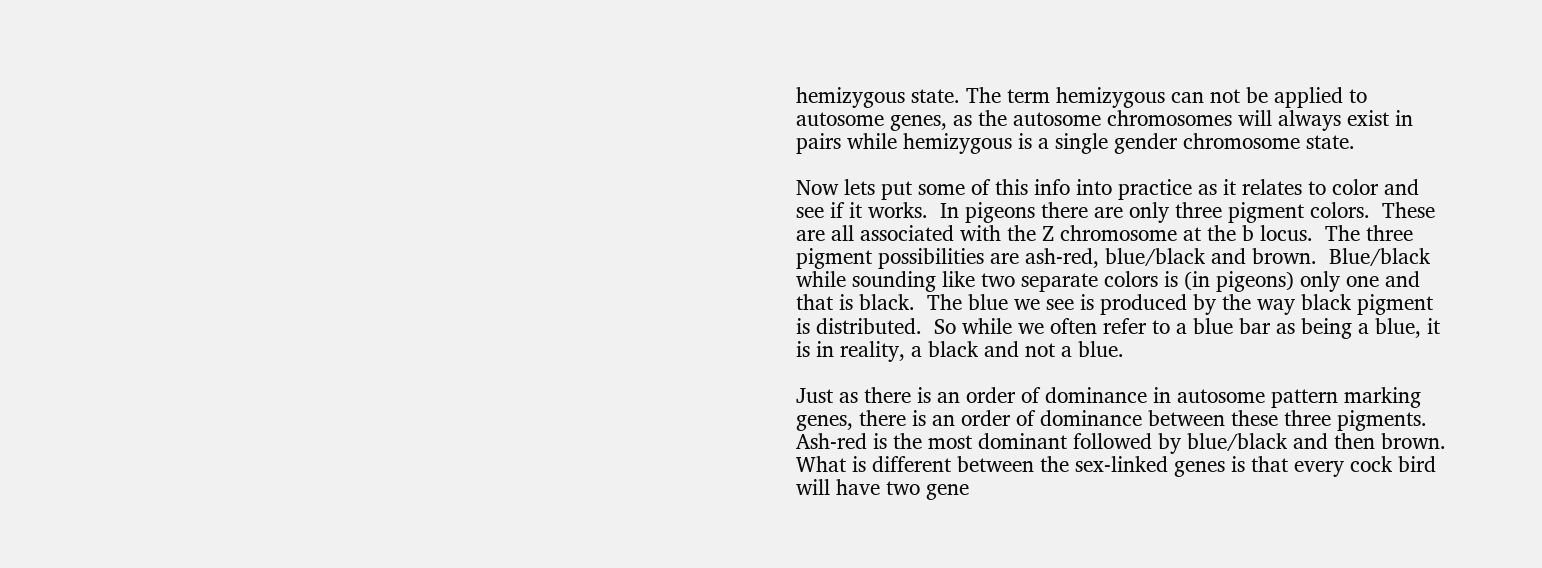hemizygous state. The term hemizygous can not be applied to autosome genes, as the autosome chromosomes will always exist in pairs while hemizygous is a single gender chromosome state.

Now lets put some of this info into practice as it relates to color and see if it works.  In pigeons there are only three pigment colors.  These are all associated with the Z chromosome at the b locus.  The three pigment possibilities are ash-red, blue/black and brown.  Blue/black while sounding like two separate colors is (in pigeons) only one and that is black.  The blue we see is produced by the way black pigment is distributed.  So while we often refer to a blue bar as being a blue, it is in reality, a black and not a blue.

Just as there is an order of dominance in autosome pattern marking genes, there is an order of dominance between these three pigments.  Ash-red is the most dominant followed by blue/black and then brown.  What is different between the sex-linked genes is that every cock bird will have two gene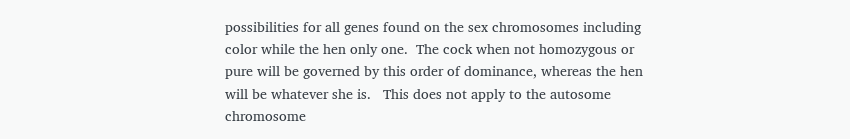possibilities for all genes found on the sex chromosomes including color while the hen only one.  The cock when not homozygous or pure will be governed by this order of dominance, whereas the hen will be whatever she is.   This does not apply to the autosome chromosome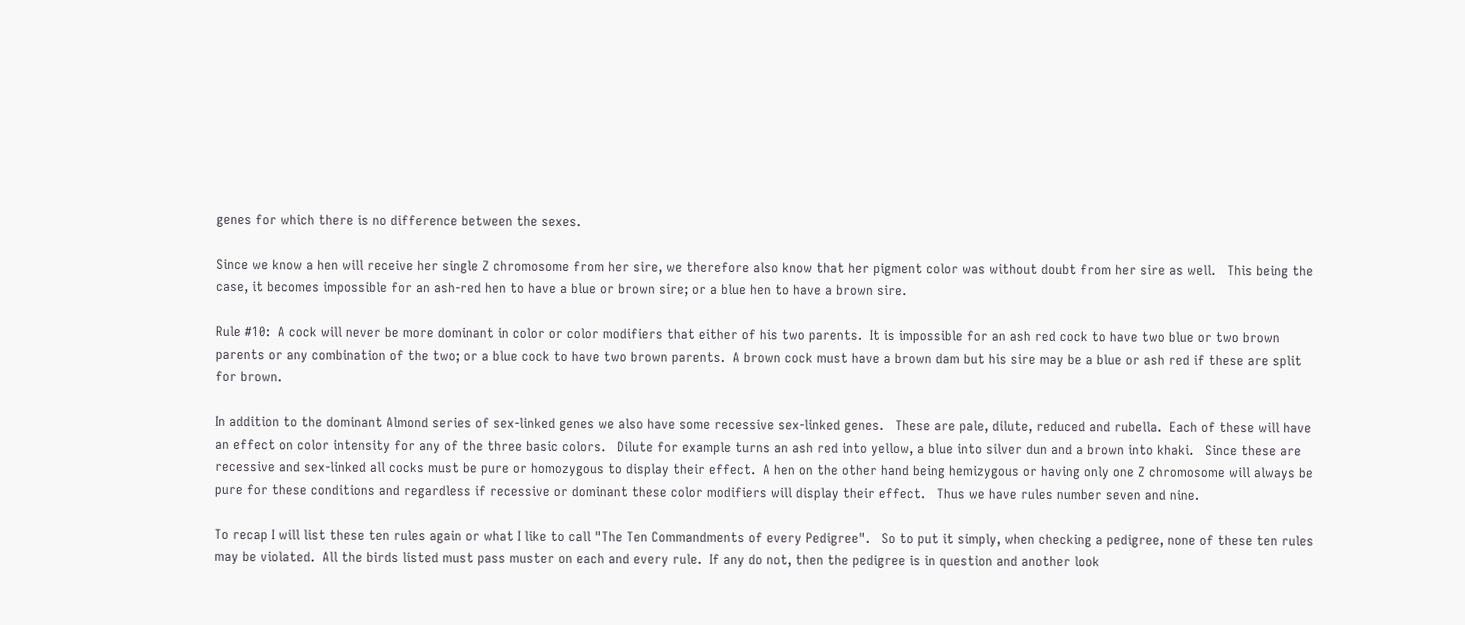genes for which there is no difference between the sexes.

Since we know a hen will receive her single Z chromosome from her sire, we therefore also know that her pigment color was without doubt from her sire as well.   This being the case, it becomes impossible for an ash-red hen to have a blue or brown sire; or a blue hen to have a brown sire.

Rule #10:  A cock will never be more dominant in color or color modifiers that either of his two parents.  It is impossible for an ash red cock to have two blue or two brown parents or any combination of the two; or a blue cock to have two brown parents.  A brown cock must have a brown dam but his sire may be a blue or ash red if these are split for brown.

In addition to the dominant Almond series of sex-linked genes we also have some recessive sex-linked genes.   These are pale, dilute, reduced and rubella.  Each of these will have an effect on color intensity for any of the three basic colors.   Dilute for example turns an ash red into yellow, a blue into silver dun and a brown into khaki.   Since these are recessive and sex-linked all cocks must be pure or homozygous to display their effect.  A hen on the other hand being hemizygous or having only one Z chromosome will always be pure for these conditions and regardless if recessive or dominant these color modifiers will display their effect.   Thus we have rules number seven and nine.

To recap I will list these ten rules again or what I like to call "The Ten Commandments of every Pedigree".   So to put it simply, when checking a pedigree, none of these ten rules may be violated.  All the birds listed must pass muster on each and every rule.  If any do not, then the pedigree is in question and another look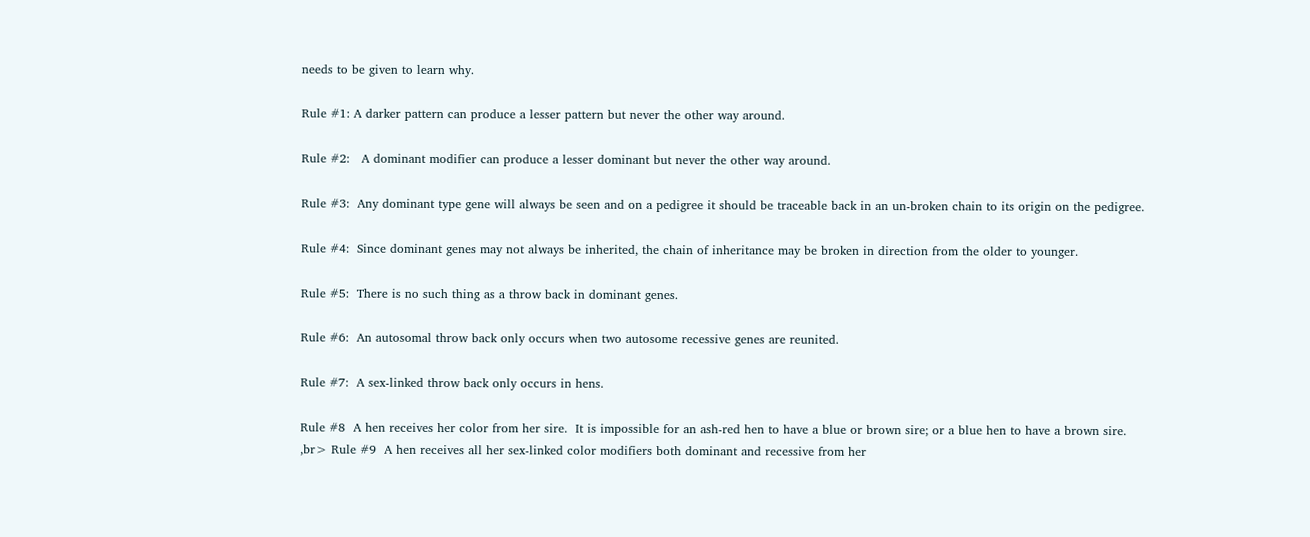needs to be given to learn why.

Rule #1: A darker pattern can produce a lesser pattern but never the other way around.

Rule #2:   A dominant modifier can produce a lesser dominant but never the other way around.

Rule #3:  Any dominant type gene will always be seen and on a pedigree it should be traceable back in an un-broken chain to its origin on the pedigree.

Rule #4:  Since dominant genes may not always be inherited, the chain of inheritance may be broken in direction from the older to younger.

Rule #5:  There is no such thing as a throw back in dominant genes.

Rule #6:  An autosomal throw back only occurs when two autosome recessive genes are reunited.

Rule #7:  A sex-linked throw back only occurs in hens.

Rule #8  A hen receives her color from her sire.  It is impossible for an ash-red hen to have a blue or brown sire; or a blue hen to have a brown sire.
,br> Rule #9  A hen receives all her sex-linked color modifiers both dominant and recessive from her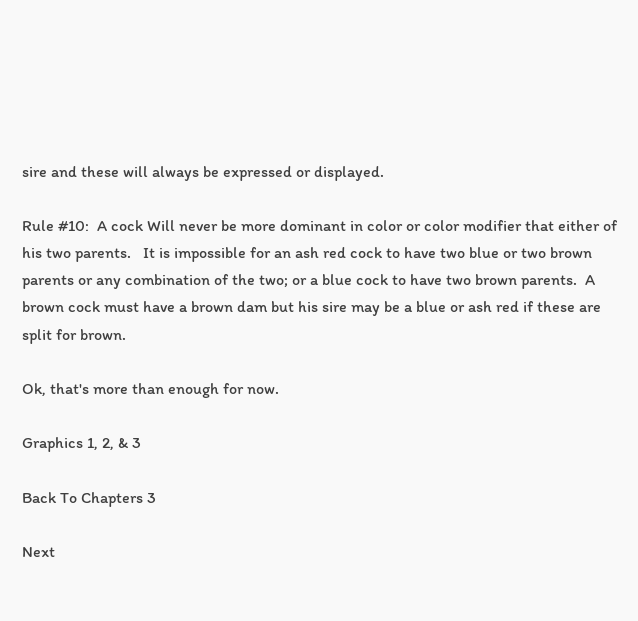sire and these will always be expressed or displayed.

Rule #10:  A cock Will never be more dominant in color or color modifier that either of his two parents.   It is impossible for an ash red cock to have two blue or two brown parents or any combination of the two; or a blue cock to have two brown parents.  A brown cock must have a brown dam but his sire may be a blue or ash red if these are split for brown.

Ok, that's more than enough for now.

Graphics 1, 2, & 3

Back To Chapters 3

Next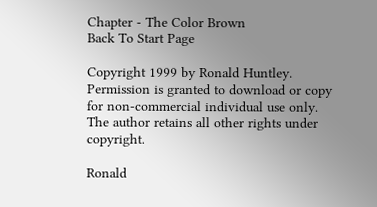Chapter - The Color Brown
Back To Start Page

Copyright 1999 by Ronald Huntley.
Permission is granted to download or copy for non-commercial individual use only.
The author retains all other rights under copyright.

Ronald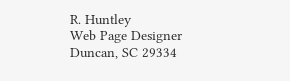R. Huntley
Web Page Designer
Duncan, SC 29334